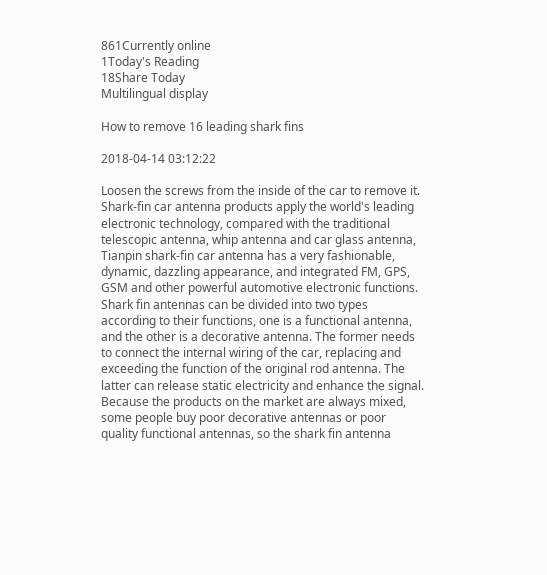861Currently online
1Today's Reading
18Share Today
Multilingual display

How to remove 16 leading shark fins

2018-04-14 03:12:22

Loosen the screws from the inside of the car to remove it. Shark-fin car antenna products apply the world's leading electronic technology, compared with the traditional telescopic antenna, whip antenna and car glass antenna, Tianpin shark-fin car antenna has a very fashionable, dynamic, dazzling appearance, and integrated FM, GPS, GSM and other powerful automotive electronic functions. Shark fin antennas can be divided into two types according to their functions, one is a functional antenna, and the other is a decorative antenna. The former needs to connect the internal wiring of the car, replacing and exceeding the function of the original rod antenna. The latter can release static electricity and enhance the signal. Because the products on the market are always mixed, some people buy poor decorative antennas or poor quality functional antennas, so the shark fin antenna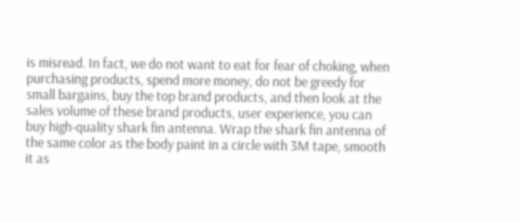is misread. In fact, we do not want to eat for fear of choking, when purchasing products, spend more money, do not be greedy for small bargains, buy the top brand products, and then look at the sales volume of these brand products, user experience, you can buy high-quality shark fin antenna. Wrap the shark fin antenna of the same color as the body paint in a circle with 3M tape, smooth it as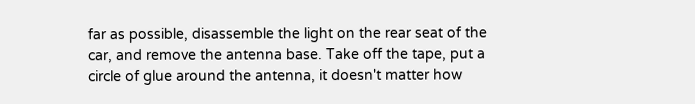far as possible, disassemble the light on the rear seat of the car, and remove the antenna base. Take off the tape, put a circle of glue around the antenna, it doesn't matter how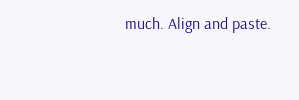much. Align and paste.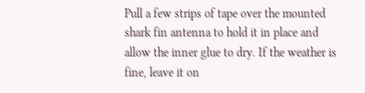Pull a few strips of tape over the mounted shark fin antenna to hold it in place and allow the inner glue to dry. If the weather is fine, leave it on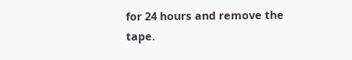for 24 hours and remove the tape.